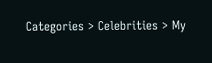Categories > Celebrities > My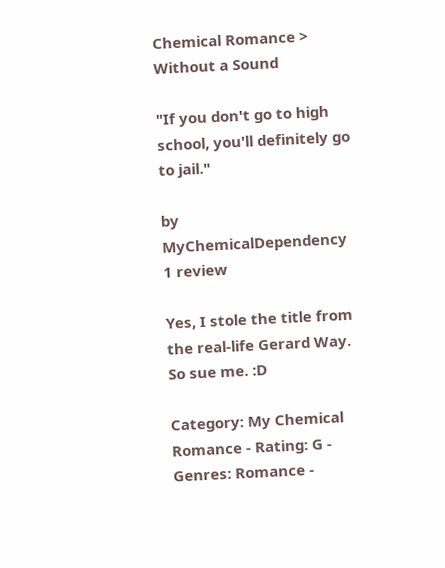Chemical Romance > Without a Sound

"If you don't go to high school, you'll definitely go to jail."

by MyChemicalDependency 1 review

Yes, I stole the title from the real-life Gerard Way. So sue me. :D

Category: My Chemical Romance - Rating: G - Genres: Romance -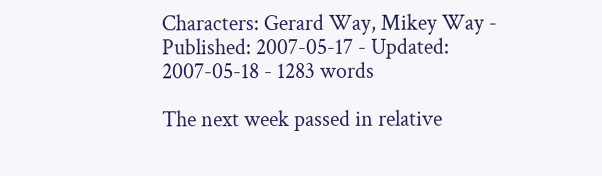Characters: Gerard Way, Mikey Way - Published: 2007-05-17 - Updated: 2007-05-18 - 1283 words

The next week passed in relative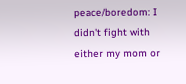peace/boredom: I didn't fight with either my mom or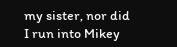my sister, nor did I run into Mikey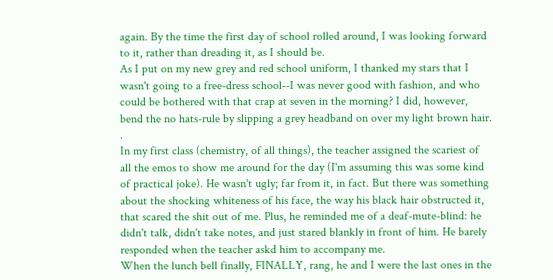again. By the time the first day of school rolled around, I was looking forward to it, rather than dreading it, as I should be.
As I put on my new grey and red school uniform, I thanked my stars that I wasn't going to a free-dress school--I was never good with fashion, and who could be bothered with that crap at seven in the morning? I did, however, bend the no hats-rule by slipping a grey headband on over my light brown hair. .
In my first class (chemistry, of all things), the teacher assigned the scariest of all the emos to show me around for the day (I'm assuming this was some kind of practical joke). He wasn't ugly; far from it, in fact. But there was something about the shocking whiteness of his face, the way his black hair obstructed it, that scared the shit out of me. Plus, he reminded me of a deaf-mute-blind: he didn't talk, didn't take notes, and just stared blankly in front of him. He barely responded when the teacher askd him to accompany me.
When the lunch bell finally, FINALLY, rang, he and I were the last ones in the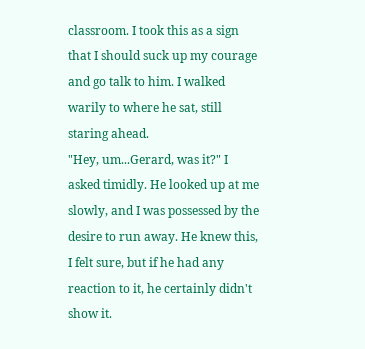classroom. I took this as a sign that I should suck up my courage and go talk to him. I walked warily to where he sat, still staring ahead.
"Hey, um...Gerard, was it?" I asked timidly. He looked up at me slowly, and I was possessed by the desire to run away. He knew this, I felt sure, but if he had any reaction to it, he certainly didn't show it.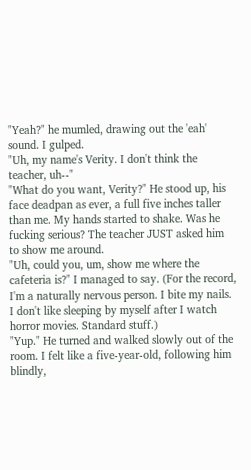"Yeah?" he mumled, drawing out the 'eah' sound. I gulped.
"Uh, my name's Verity. I don't think the teacher, uh--"
"What do you want, Verity?" He stood up, his face deadpan as ever, a full five inches taller than me. My hands started to shake. Was he fucking serious? The teacher JUST asked him to show me around.
"Uh, could you, um, show me where the cafeteria is?" I managed to say. (For the record, I'm a naturally nervous person. I bite my nails. I don't like sleeping by myself after I watch horror movies. Standard stuff.)
"Yup." He turned and walked slowly out of the room. I felt like a five-year-old, following him blindly,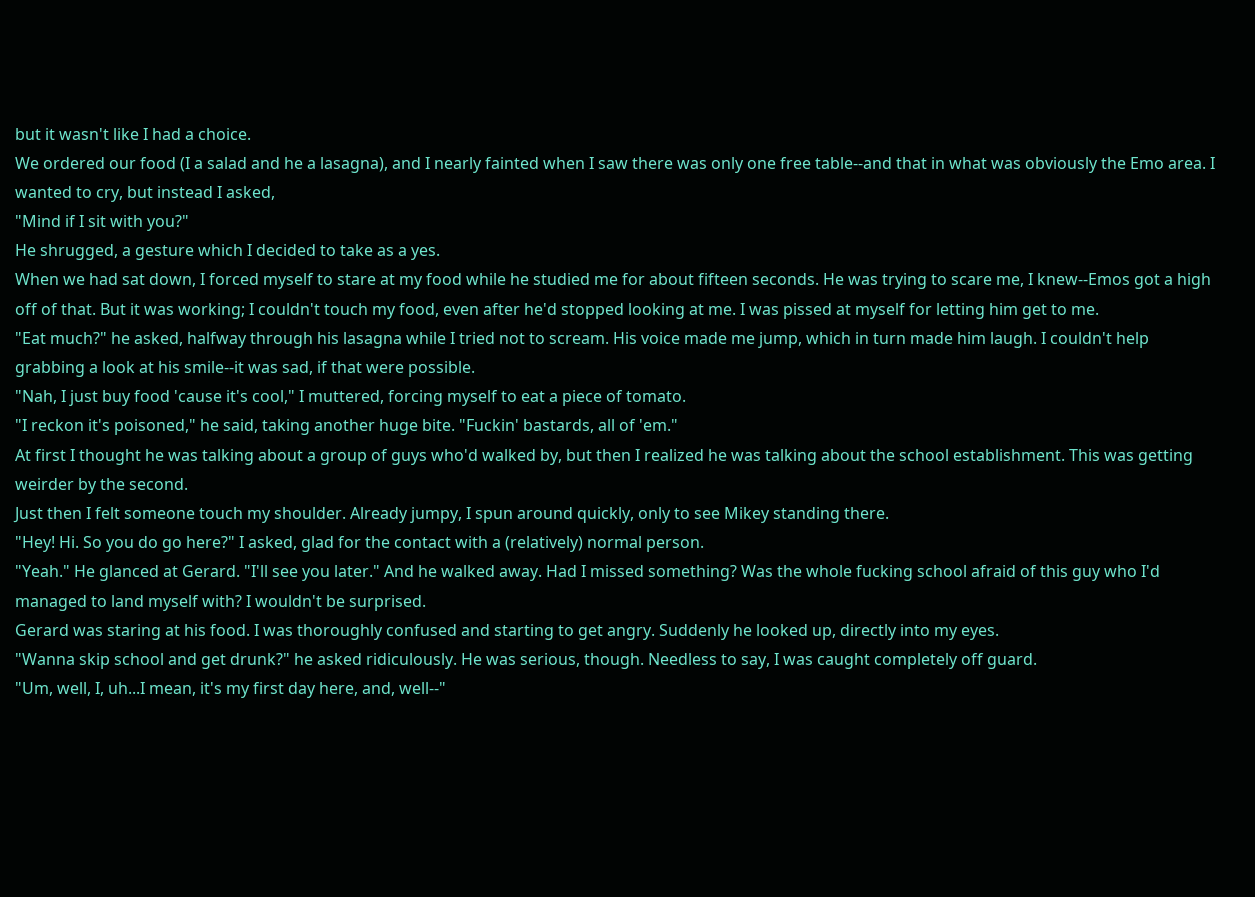but it wasn't like I had a choice.
We ordered our food (I a salad and he a lasagna), and I nearly fainted when I saw there was only one free table--and that in what was obviously the Emo area. I wanted to cry, but instead I asked,
"Mind if I sit with you?"
He shrugged, a gesture which I decided to take as a yes.
When we had sat down, I forced myself to stare at my food while he studied me for about fifteen seconds. He was trying to scare me, I knew--Emos got a high off of that. But it was working; I couldn't touch my food, even after he'd stopped looking at me. I was pissed at myself for letting him get to me.
"Eat much?" he asked, halfway through his lasagna while I tried not to scream. His voice made me jump, which in turn made him laugh. I couldn't help grabbing a look at his smile--it was sad, if that were possible.
"Nah, I just buy food 'cause it's cool," I muttered, forcing myself to eat a piece of tomato.
"I reckon it's poisoned," he said, taking another huge bite. "Fuckin' bastards, all of 'em."
At first I thought he was talking about a group of guys who'd walked by, but then I realized he was talking about the school establishment. This was getting weirder by the second.
Just then I felt someone touch my shoulder. Already jumpy, I spun around quickly, only to see Mikey standing there.
"Hey! Hi. So you do go here?" I asked, glad for the contact with a (relatively) normal person.
"Yeah." He glanced at Gerard. "I'll see you later." And he walked away. Had I missed something? Was the whole fucking school afraid of this guy who I'd managed to land myself with? I wouldn't be surprised.
Gerard was staring at his food. I was thoroughly confused and starting to get angry. Suddenly he looked up, directly into my eyes.
"Wanna skip school and get drunk?" he asked ridiculously. He was serious, though. Needless to say, I was caught completely off guard.
"Um, well, I, uh...I mean, it's my first day here, and, well--"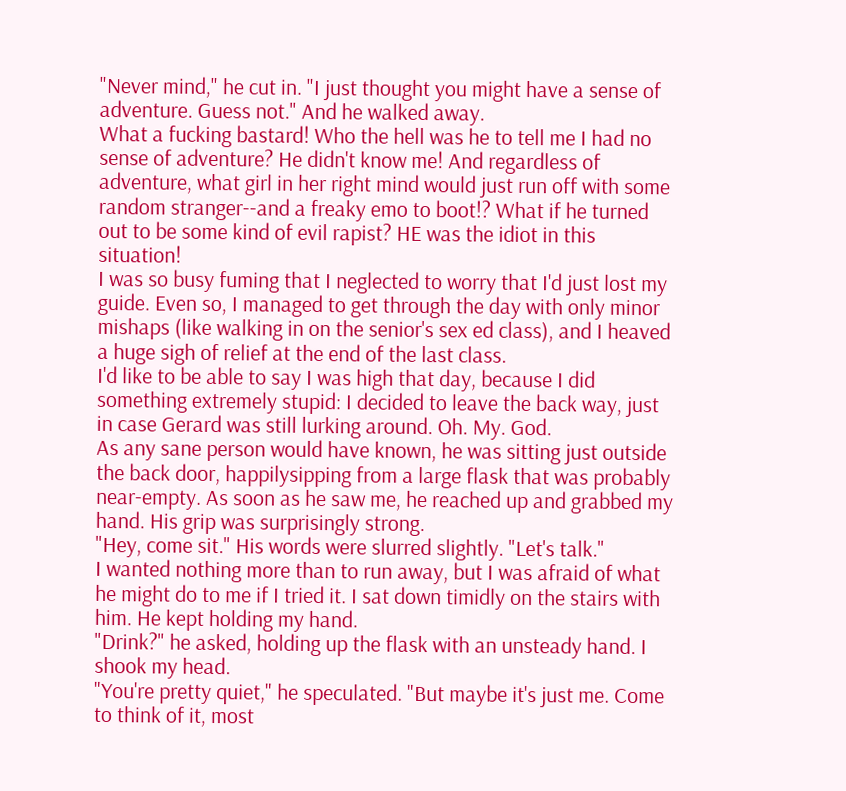"Never mind," he cut in. "I just thought you might have a sense of adventure. Guess not." And he walked away.
What a fucking bastard! Who the hell was he to tell me I had no sense of adventure? He didn't know me! And regardless of adventure, what girl in her right mind would just run off with some random stranger--and a freaky emo to boot!? What if he turned out to be some kind of evil rapist? HE was the idiot in this situation!
I was so busy fuming that I neglected to worry that I'd just lost my guide. Even so, I managed to get through the day with only minor mishaps (like walking in on the senior's sex ed class), and I heaved a huge sigh of relief at the end of the last class.
I'd like to be able to say I was high that day, because I did something extremely stupid: I decided to leave the back way, just in case Gerard was still lurking around. Oh. My. God.
As any sane person would have known, he was sitting just outside the back door, happilysipping from a large flask that was probably near-empty. As soon as he saw me, he reached up and grabbed my hand. His grip was surprisingly strong.
"Hey, come sit." His words were slurred slightly. "Let's talk."
I wanted nothing more than to run away, but I was afraid of what he might do to me if I tried it. I sat down timidly on the stairs with him. He kept holding my hand.
"Drink?" he asked, holding up the flask with an unsteady hand. I shook my head.
"You're pretty quiet," he speculated. "But maybe it's just me. Come to think of it, most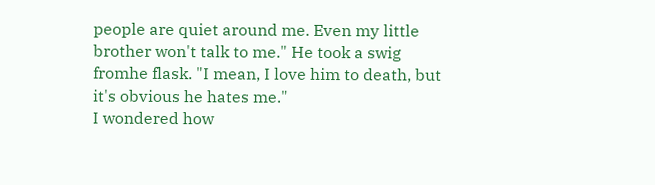people are quiet around me. Even my little brother won't talk to me." He took a swig fromhe flask. "I mean, I love him to death, but it's obvious he hates me."
I wondered how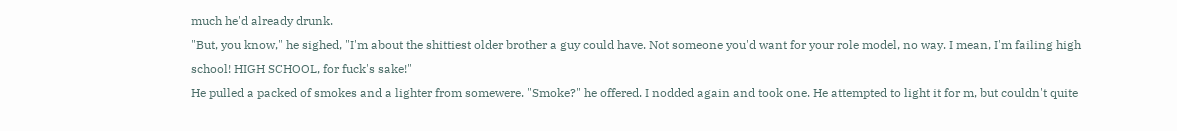much he'd already drunk.
"But, you know," he sighed, "I'm about the shittiest older brother a guy could have. Not someone you'd want for your role model, no way. I mean, I'm failing high school! HIGH SCHOOL, for fuck's sake!"
He pulled a packed of smokes and a lighter from somewere. "Smoke?" he offered. I nodded again and took one. He attempted to light it for m, but couldn't quite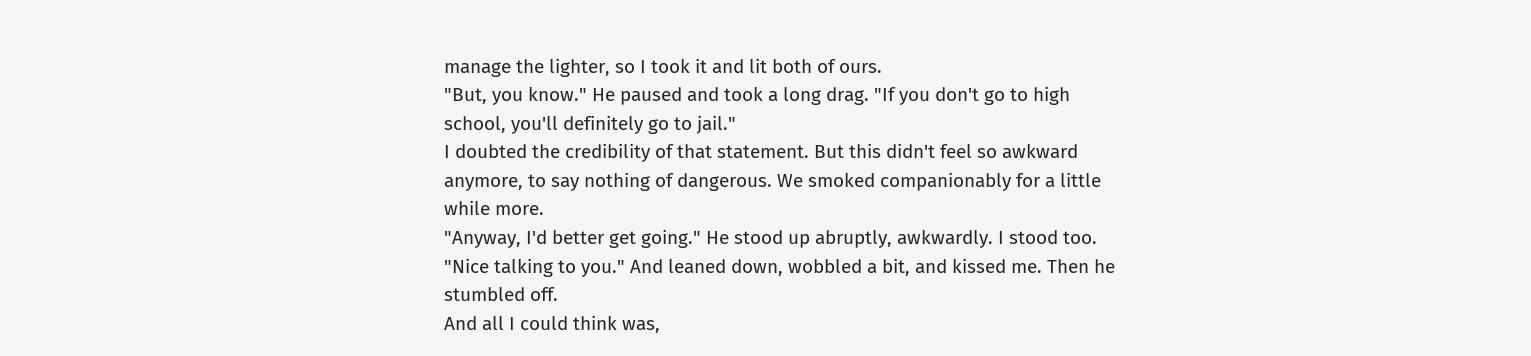manage the lighter, so I took it and lit both of ours.
"But, you know." He paused and took a long drag. "If you don't go to high school, you'll definitely go to jail."
I doubted the credibility of that statement. But this didn't feel so awkward anymore, to say nothing of dangerous. We smoked companionably for a little while more.
"Anyway, I'd better get going." He stood up abruptly, awkwardly. I stood too. "Nice talking to you." And leaned down, wobbled a bit, and kissed me. Then he stumbled off.
And all I could think was,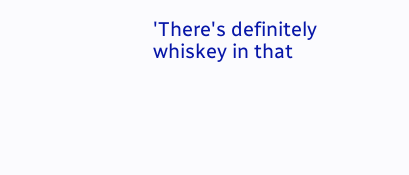'There's definitely whiskey in that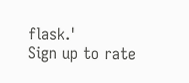flask.'
Sign up to rate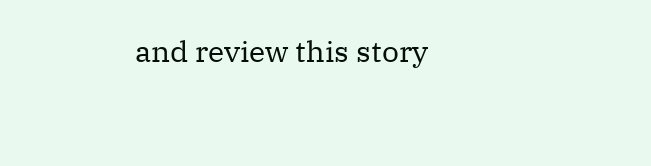and review this story